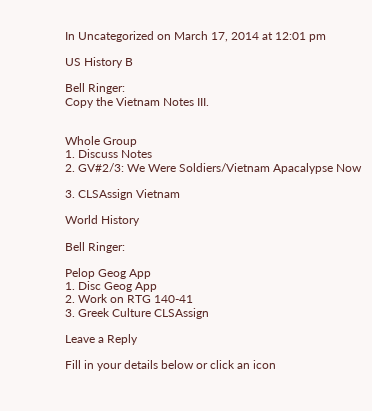In Uncategorized on March 17, 2014 at 12:01 pm

US History B

Bell Ringer:
Copy the Vietnam Notes III.


Whole Group
1. Discuss Notes
2. GV#2/3: We Were Soldiers/Vietnam Apacalypse Now

3. CLSAssign Vietnam

World History

Bell Ringer:

Pelop Geog App
1. Disc Geog App
2. Work on RTG 140-41
3. Greek Culture CLSAssign

Leave a Reply

Fill in your details below or click an icon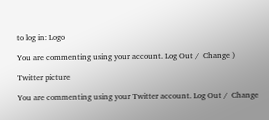to log in: Logo

You are commenting using your account. Log Out /  Change )

Twitter picture

You are commenting using your Twitter account. Log Out /  Change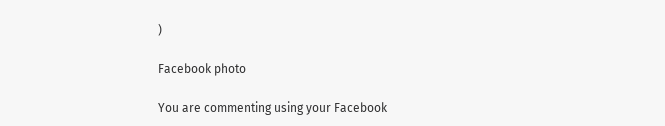)

Facebook photo

You are commenting using your Facebook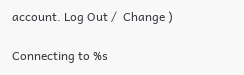account. Log Out /  Change )

Connecting to %s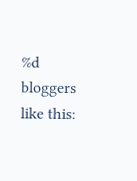%d bloggers like this: